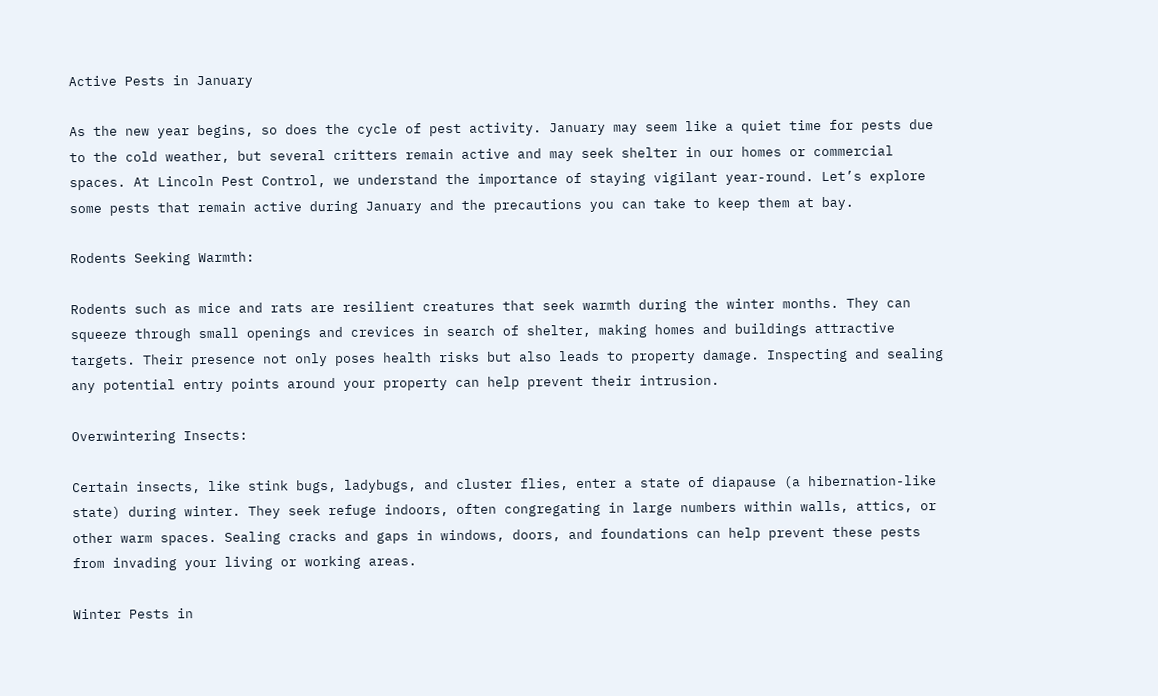Active Pests in January

As the new year begins, so does the cycle of pest activity. January may seem like a quiet time for pests due to the cold weather, but several critters remain active and may seek shelter in our homes or commercial spaces. At Lincoln Pest Control, we understand the importance of staying vigilant year-round. Let’s explore some pests that remain active during January and the precautions you can take to keep them at bay.

Rodents Seeking Warmth:

Rodents such as mice and rats are resilient creatures that seek warmth during the winter months. They can squeeze through small openings and crevices in search of shelter, making homes and buildings attractive targets. Their presence not only poses health risks but also leads to property damage. Inspecting and sealing any potential entry points around your property can help prevent their intrusion.

Overwintering Insects:

Certain insects, like stink bugs, ladybugs, and cluster flies, enter a state of diapause (a hibernation-like state) during winter. They seek refuge indoors, often congregating in large numbers within walls, attics, or other warm spaces. Sealing cracks and gaps in windows, doors, and foundations can help prevent these pests from invading your living or working areas.

Winter Pests in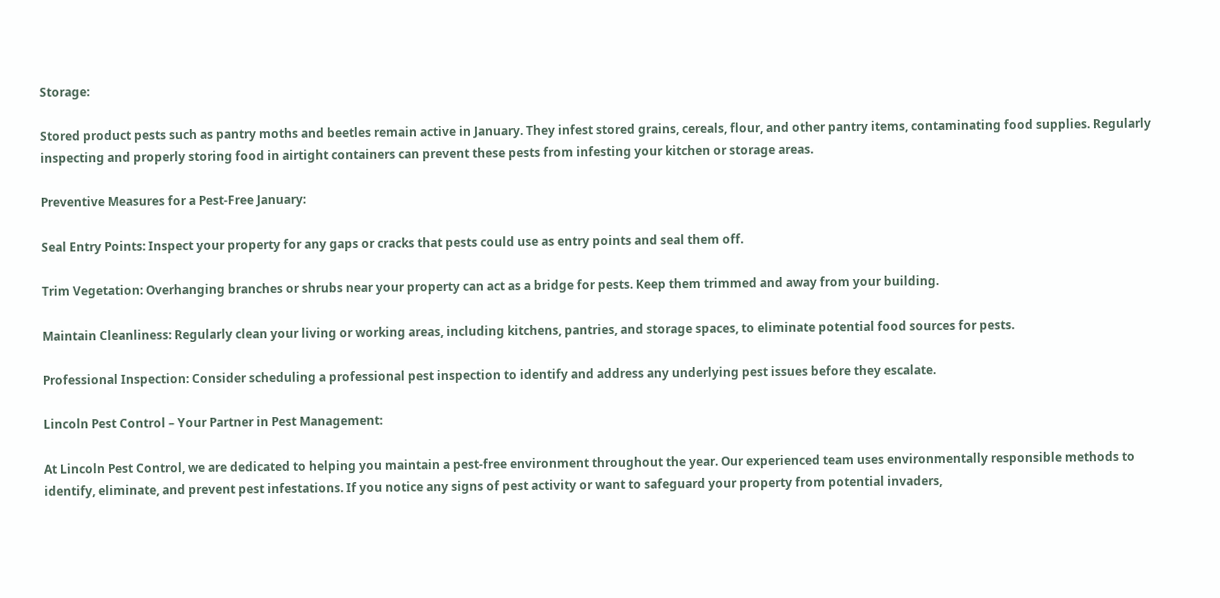Storage:

Stored product pests such as pantry moths and beetles remain active in January. They infest stored grains, cereals, flour, and other pantry items, contaminating food supplies. Regularly inspecting and properly storing food in airtight containers can prevent these pests from infesting your kitchen or storage areas.

Preventive Measures for a Pest-Free January:

Seal Entry Points: Inspect your property for any gaps or cracks that pests could use as entry points and seal them off.

Trim Vegetation: Overhanging branches or shrubs near your property can act as a bridge for pests. Keep them trimmed and away from your building.

Maintain Cleanliness: Regularly clean your living or working areas, including kitchens, pantries, and storage spaces, to eliminate potential food sources for pests.

Professional Inspection: Consider scheduling a professional pest inspection to identify and address any underlying pest issues before they escalate.

Lincoln Pest Control – Your Partner in Pest Management:

At Lincoln Pest Control, we are dedicated to helping you maintain a pest-free environment throughout the year. Our experienced team uses environmentally responsible methods to identify, eliminate, and prevent pest infestations. If you notice any signs of pest activity or want to safeguard your property from potential invaders,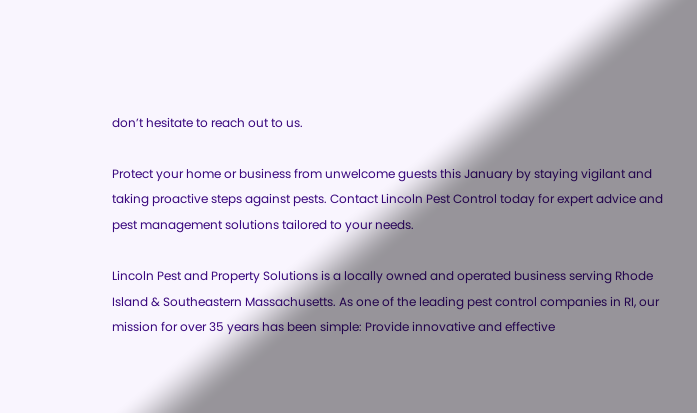don’t hesitate to reach out to us.

Protect your home or business from unwelcome guests this January by staying vigilant and taking proactive steps against pests. Contact Lincoln Pest Control today for expert advice and pest management solutions tailored to your needs.

Lincoln Pest and Property Solutions is a locally owned and operated business serving Rhode Island & Southeastern Massachusetts. As one of the leading pest control companies in RI, our mission for over 35 years has been simple: Provide innovative and effective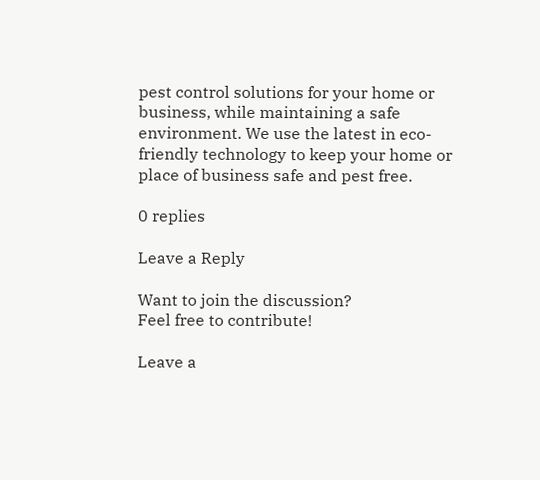pest control solutions for your home or business, while maintaining a safe environment. We use the latest in eco-friendly technology to keep your home or place of business safe and pest free.

0 replies

Leave a Reply

Want to join the discussion?
Feel free to contribute!

Leave a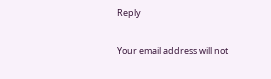Reply

Your email address will not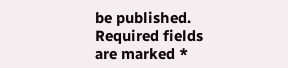be published. Required fields are marked *